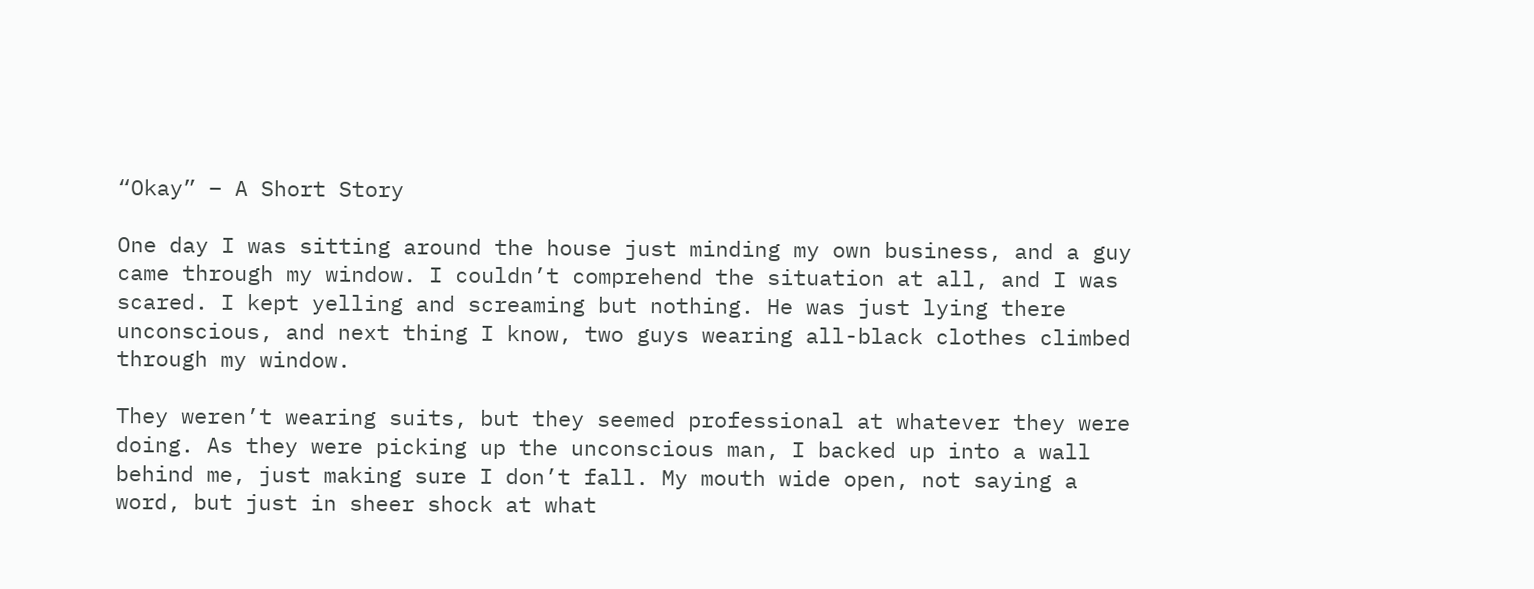“Okay” – A Short Story

One day I was sitting around the house just minding my own business, and a guy came through my window. I couldn’t comprehend the situation at all, and I was scared. I kept yelling and screaming but nothing. He was just lying there unconscious, and next thing I know, two guys wearing all-black clothes climbed through my window.

They weren’t wearing suits, but they seemed professional at whatever they were doing. As they were picking up the unconscious man, I backed up into a wall behind me, just making sure I don’t fall. My mouth wide open, not saying a word, but just in sheer shock at what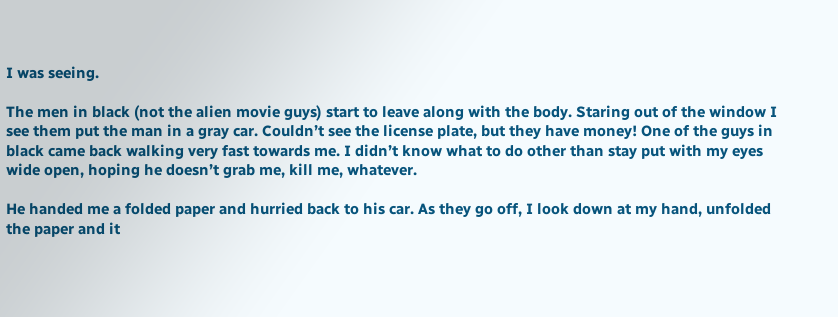I was seeing.

The men in black (not the alien movie guys) start to leave along with the body. Staring out of the window I see them put the man in a gray car. Couldn’t see the license plate, but they have money! One of the guys in black came back walking very fast towards me. I didn’t know what to do other than stay put with my eyes wide open, hoping he doesn’t grab me, kill me, whatever.

He handed me a folded paper and hurried back to his car. As they go off, I look down at my hand, unfolded the paper and it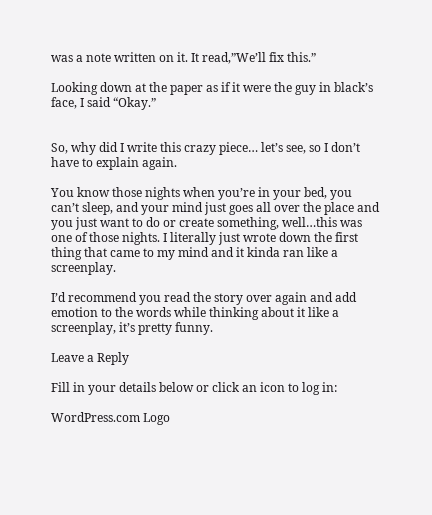was a note written on it. It read,”We’ll fix this.”

Looking down at the paper as if it were the guy in black’s face, I said “Okay.”


So, why did I write this crazy piece… let’s see, so I don’t have to explain again.

You know those nights when you’re in your bed, you can’t sleep, and your mind just goes all over the place and you just want to do or create something, well…this was one of those nights. I literally just wrote down the first thing that came to my mind and it kinda ran like a screenplay.

I’d recommend you read the story over again and add emotion to the words while thinking about it like a screenplay, it’s pretty funny.

Leave a Reply

Fill in your details below or click an icon to log in:

WordPress.com Logo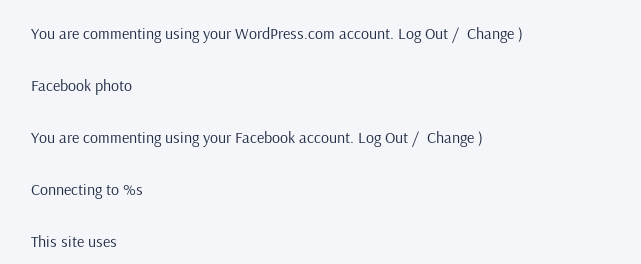You are commenting using your WordPress.com account. Log Out /  Change )

Facebook photo

You are commenting using your Facebook account. Log Out /  Change )

Connecting to %s

This site uses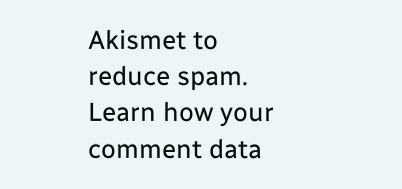Akismet to reduce spam. Learn how your comment data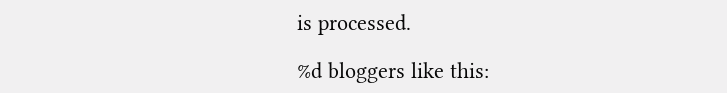is processed.

%d bloggers like this: